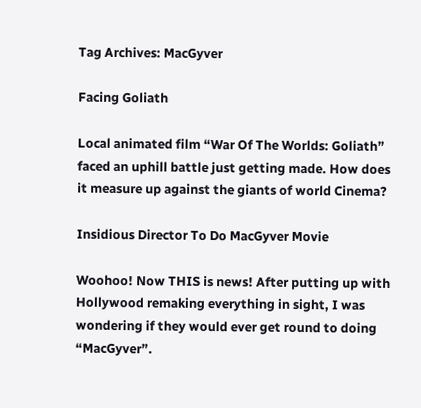Tag Archives: MacGyver

Facing Goliath

Local animated film “War Of The Worlds: Goliath” faced an uphill battle just getting made. How does it measure up against the giants of world Cinema?

Insidious Director To Do MacGyver Movie

Woohoo! Now THIS is news! After putting up with Hollywood remaking everything in sight, I was wondering if they would ever get round to doing “MacGyver”.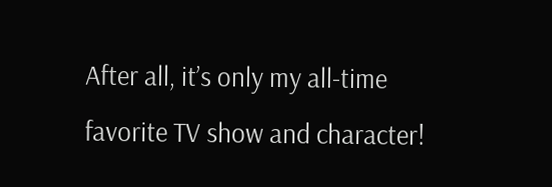After all, it’s only my all-time favorite TV show and character!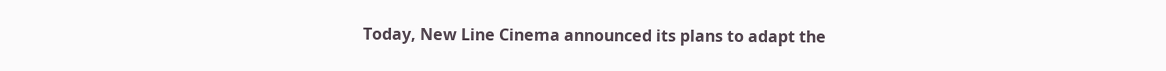Today, New Line Cinema announced its plans to adapt the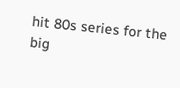hit 80s series for the big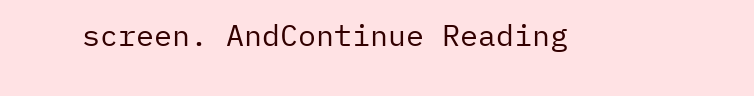screen. AndContinue Reading